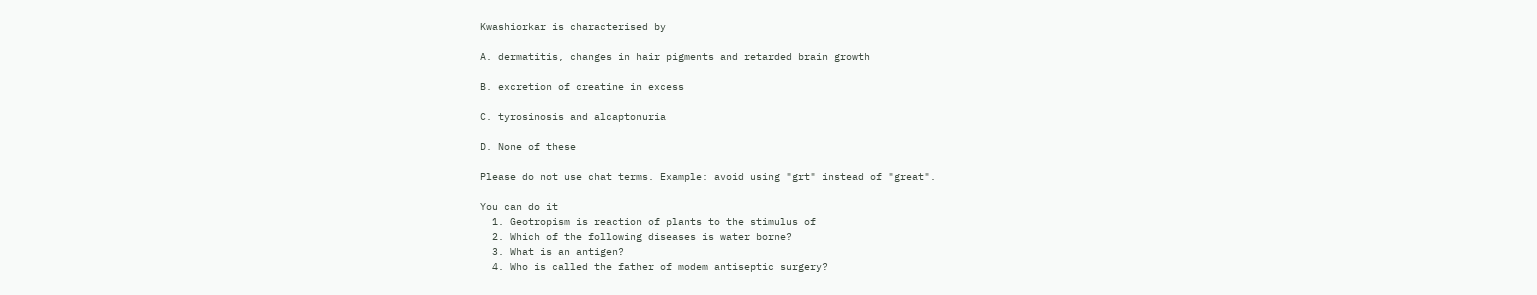Kwashiorkar is characterised by

A. dermatitis, changes in hair pigments and retarded brain growth

B. excretion of creatine in excess

C. tyrosinosis and alcaptonuria

D. None of these

Please do not use chat terms. Example: avoid using "grt" instead of "great".

You can do it
  1. Geotropism is reaction of plants to the stimulus of
  2. Which of the following diseases is water borne?
  3. What is an antigen?
  4. Who is called the father of modem antiseptic surgery?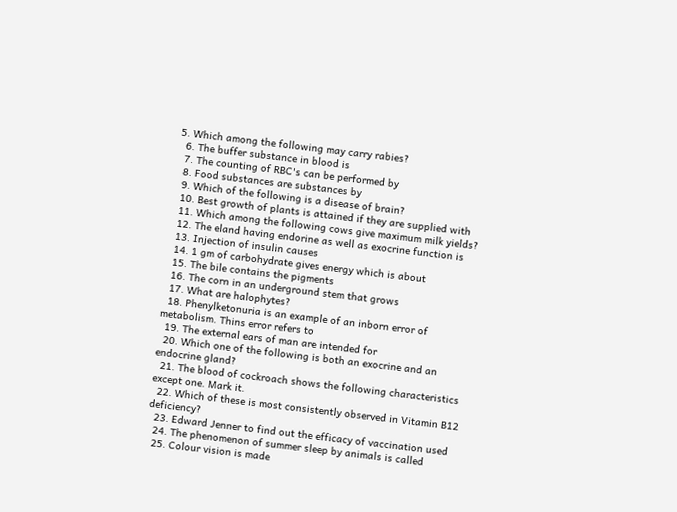5. Which among the following may carry rabies?
  6. The buffer substance in blood is
  7. The counting of RBC's can be performed by
  8. Food substances are substances by
  9. Which of the following is a disease of brain?
  10. Best growth of plants is attained if they are supplied with
  11. Which among the following cows give maximum milk yields?
  12. The eland having endorine as well as exocrine function is
  13. Injection of insulin causes
  14. 1 gm of carbohydrate gives energy which is about
  15. The bile contains the pigments
  16. The corn in an underground stem that grows
  17. What are halophytes?
  18. Phenylketonuria is an example of an inborn error of metabolism. Thins error refers to
  19. The external ears of man are intended for
  20. Which one of the following is both an exocrine and an endocrine gland?
  21. The blood of cockroach shows the following characteristics except one. Mark it.
  22. Which of these is most consistently observed in Vitamin B12 deficiency?
  23. Edward Jenner to find out the efficacy of vaccination used
  24. The phenomenon of summer sleep by animals is called
  25. Colour vision is made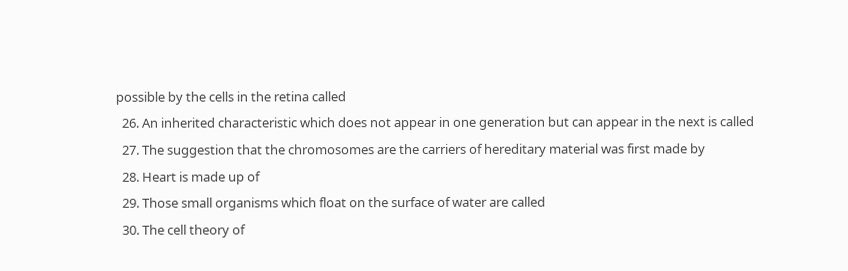possible by the cells in the retina called
  26. An inherited characteristic which does not appear in one generation but can appear in the next is called
  27. The suggestion that the chromosomes are the carriers of hereditary material was first made by
  28. Heart is made up of
  29. Those small organisms which float on the surface of water are called
  30. The cell theory of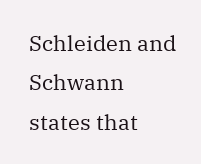Schleiden and Schwann states that